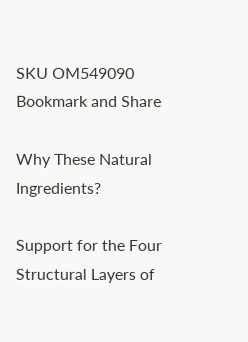SKU OM549090
Bookmark and Share

Why These Natural Ingredients?

Support for the Four Structural Layers of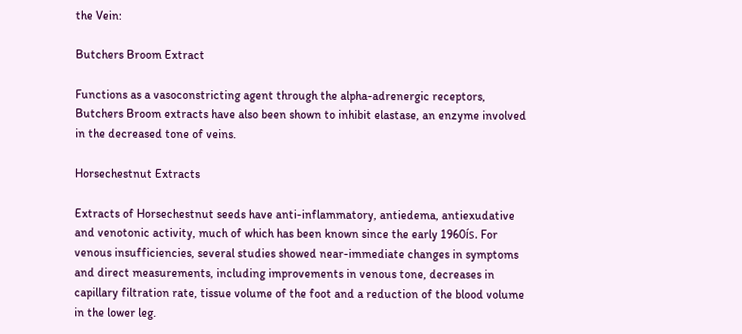the Vein:

Butchers Broom Extract

Functions as a vasoconstricting agent through the alpha-adrenergic receptors, Butchers Broom extracts have also been shown to inhibit elastase, an enzyme involved in the decreased tone of veins.

Horsechestnut Extracts

Extracts of Horsechestnut seeds have anti-inflammatory, antiedema, antiexudative and venotonic activity, much of which has been known since the early 1960ís. For venous insufficiencies, several studies showed near-immediate changes in symptoms and direct measurements, including improvements in venous tone, decreases in capillary filtration rate, tissue volume of the foot and a reduction of the blood volume in the lower leg.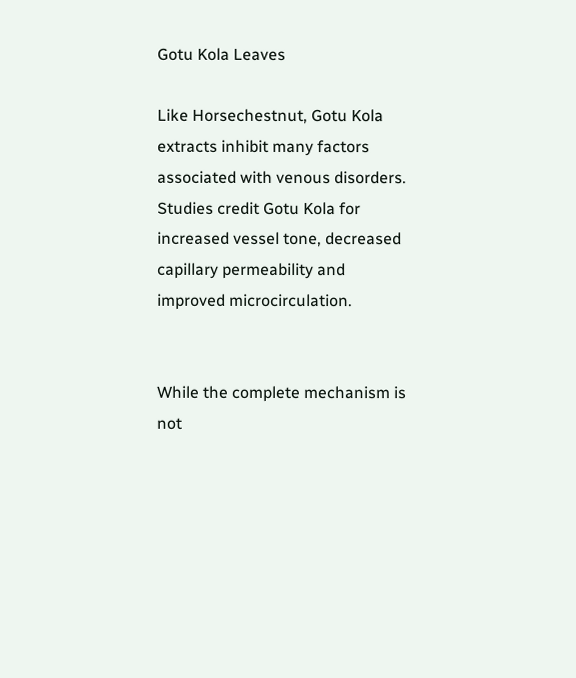Gotu Kola Leaves

Like Horsechestnut, Gotu Kola extracts inhibit many factors associated with venous disorders. Studies credit Gotu Kola for increased vessel tone, decreased capillary permeability and improved microcirculation.


While the complete mechanism is not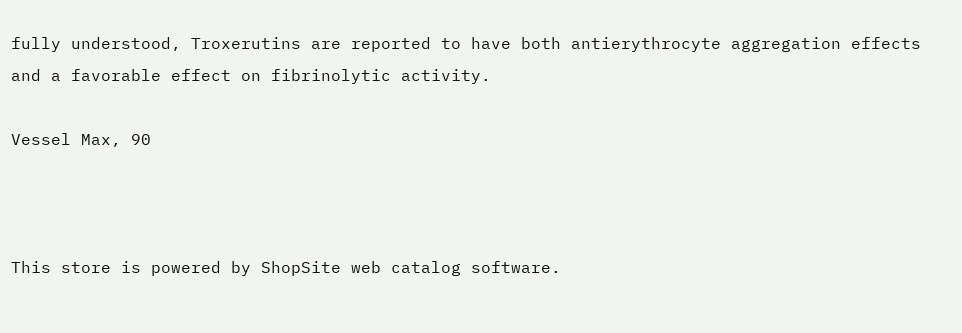fully understood, Troxerutins are reported to have both antierythrocyte aggregation effects and a favorable effect on fibrinolytic activity.

Vessel Max, 90



This store is powered by ShopSite web catalog software.